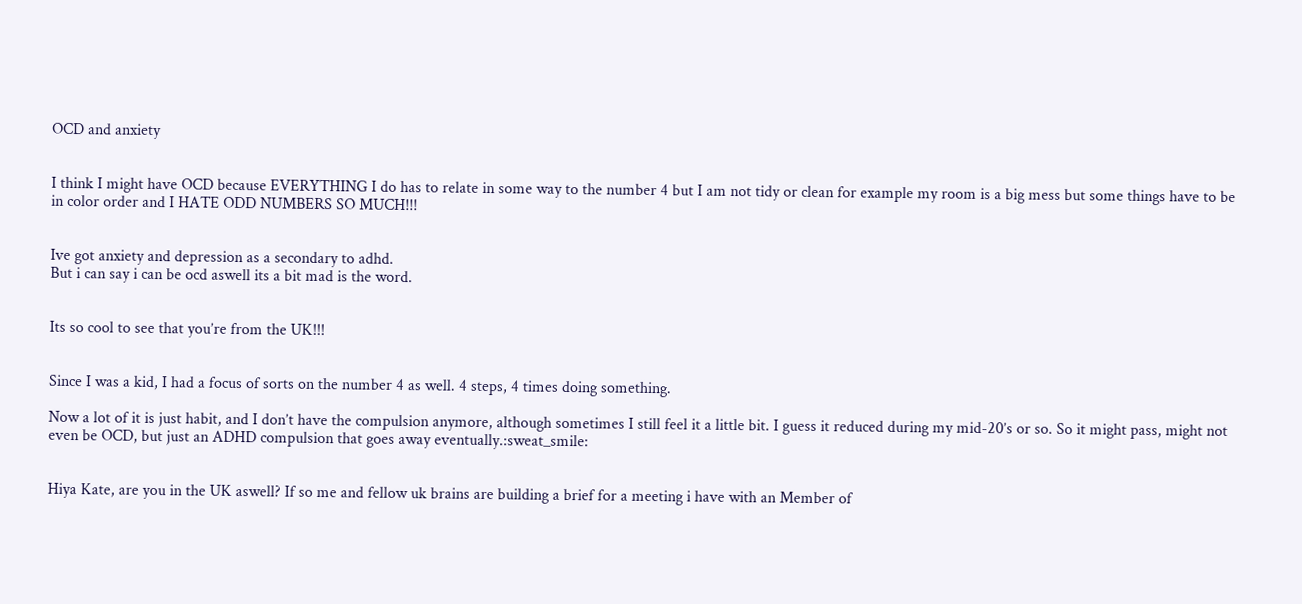OCD and anxiety


I think I might have OCD because EVERYTHING I do has to relate in some way to the number 4 but I am not tidy or clean for example my room is a big mess but some things have to be in color order and I HATE ODD NUMBERS SO MUCH!!!


Ive got anxiety and depression as a secondary to adhd.
But i can say i can be ocd aswell its a bit mad is the word.


Its so cool to see that you’re from the UK!!!


Since I was a kid, I had a focus of sorts on the number 4 as well. 4 steps, 4 times doing something.

Now a lot of it is just habit, and I don’t have the compulsion anymore, although sometimes I still feel it a little bit. I guess it reduced during my mid-20’s or so. So it might pass, might not even be OCD, but just an ADHD compulsion that goes away eventually.:sweat_smile:


Hiya Kate, are you in the UK aswell? If so me and fellow uk brains are building a brief for a meeting i have with an Member of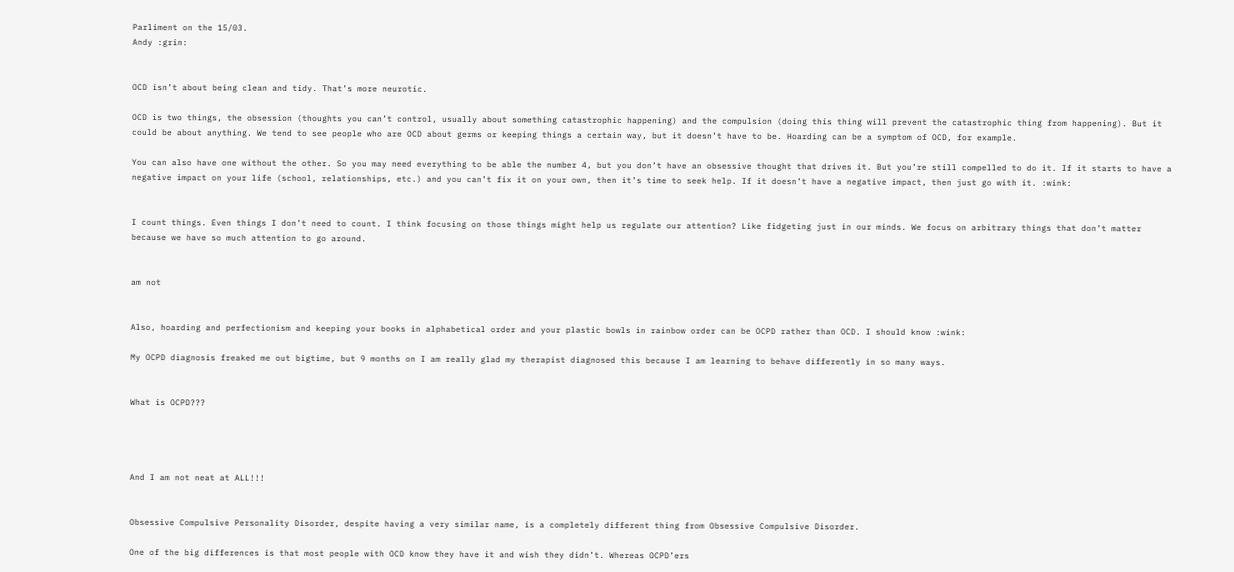Parliment on the 15/03.
Andy :grin:


OCD isn’t about being clean and tidy. That’s more neurotic.

OCD is two things, the obsession (thoughts you can’t control, usually about something catastrophic happening) and the compulsion (doing this thing will prevent the catastrophic thing from happening). But it could be about anything. We tend to see people who are OCD about germs or keeping things a certain way, but it doesn’t have to be. Hoarding can be a symptom of OCD, for example.

You can also have one without the other. So you may need everything to be able the number 4, but you don’t have an obsessive thought that drives it. But you’re still compelled to do it. If it starts to have a negative impact on your life (school, relationships, etc.) and you can’t fix it on your own, then it’s time to seek help. If it doesn’t have a negative impact, then just go with it. :wink:


I count things. Even things I don’t need to count. I think focusing on those things might help us regulate our attention? Like fidgeting just in our minds. We focus on arbitrary things that don’t matter because we have so much attention to go around.


am not


Also, hoarding and perfectionism and keeping your books in alphabetical order and your plastic bowls in rainbow order can be OCPD rather than OCD. I should know :wink:

My OCPD diagnosis freaked me out bigtime, but 9 months on I am really glad my therapist diagnosed this because I am learning to behave differently in so many ways.


What is OCPD???




And I am not neat at ALL!!!


Obsessive Compulsive Personality Disorder, despite having a very similar name, is a completely different thing from Obsessive Compulsive Disorder.

One of the big differences is that most people with OCD know they have it and wish they didn’t. Whereas OCPD’ers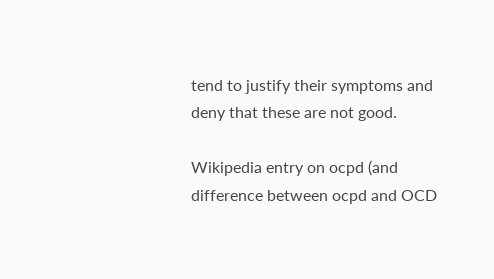tend to justify their symptoms and deny that these are not good.

Wikipedia entry on ocpd (and difference between ocpd and OCD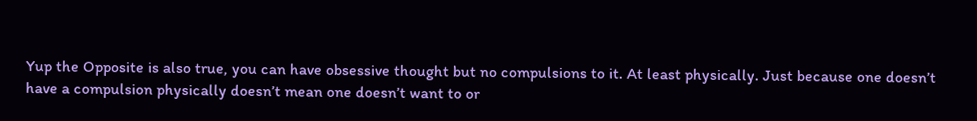Yup the Opposite is also true, you can have obsessive thought but no compulsions to it. At least physically. Just because one doesn’t have a compulsion physically doesn’t mean one doesn’t want to or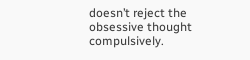doesn’t reject the obsessive thought compulsively.